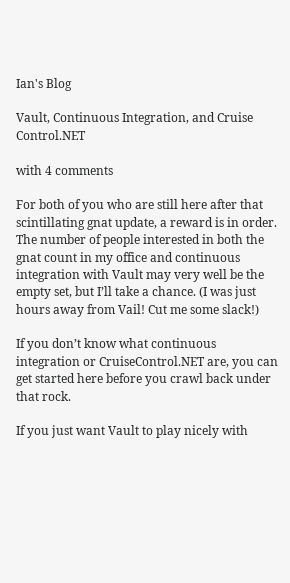Ian's Blog

Vault, Continuous Integration, and Cruise Control.NET

with 4 comments

For both of you who are still here after that scintillating gnat update, a reward is in order. The number of people interested in both the gnat count in my office and continuous integration with Vault may very well be the empty set, but I’ll take a chance. (I was just hours away from Vail! Cut me some slack!)

If you don’t know what continuous integration or CruiseControl.NET are, you can get started here before you crawl back under that rock.

If you just want Vault to play nicely with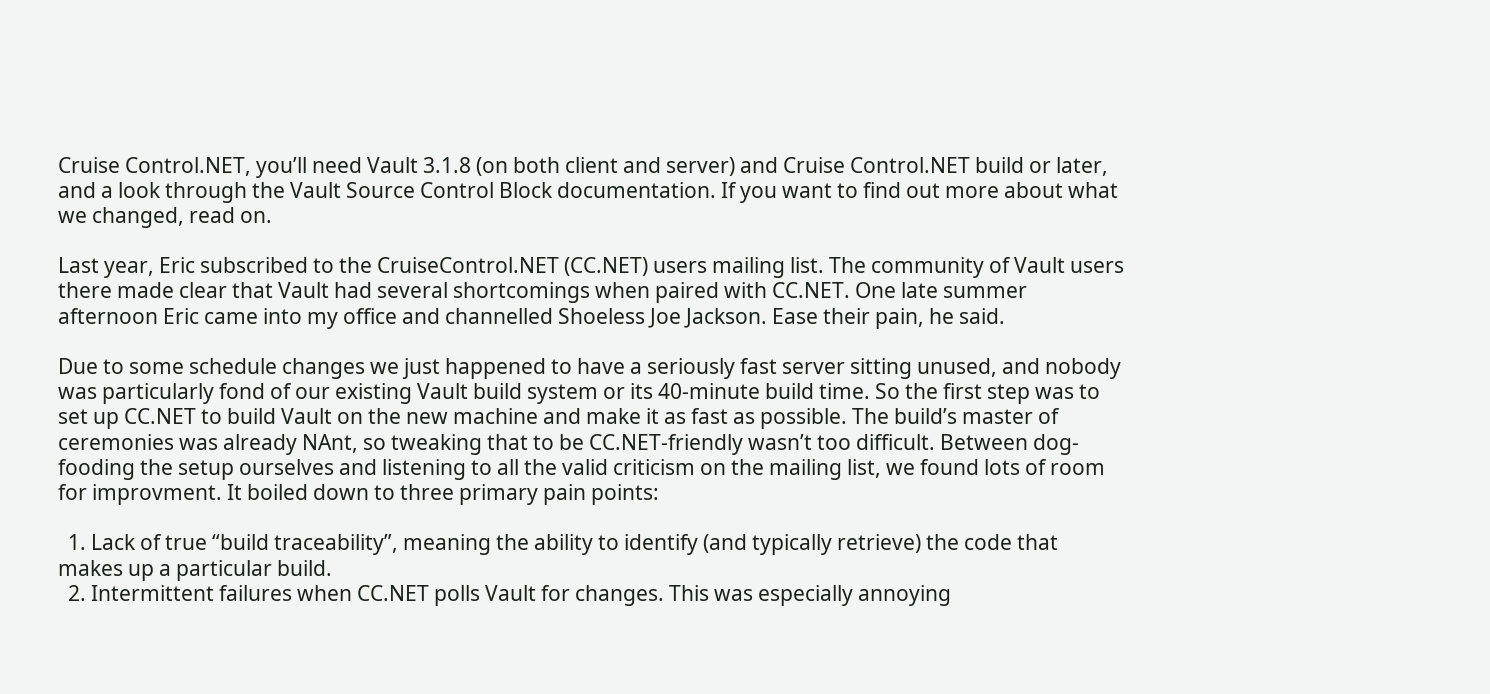Cruise Control.NET, you’ll need Vault 3.1.8 (on both client and server) and Cruise Control.NET build or later, and a look through the Vault Source Control Block documentation. If you want to find out more about what we changed, read on.

Last year, Eric subscribed to the CruiseControl.NET (CC.NET) users mailing list. The community of Vault users there made clear that Vault had several shortcomings when paired with CC.NET. One late summer afternoon Eric came into my office and channelled Shoeless Joe Jackson. Ease their pain, he said.

Due to some schedule changes we just happened to have a seriously fast server sitting unused, and nobody was particularly fond of our existing Vault build system or its 40-minute build time. So the first step was to set up CC.NET to build Vault on the new machine and make it as fast as possible. The build’s master of ceremonies was already NAnt, so tweaking that to be CC.NET-friendly wasn’t too difficult. Between dog-fooding the setup ourselves and listening to all the valid criticism on the mailing list, we found lots of room for improvment. It boiled down to three primary pain points:

  1. Lack of true “build traceability”, meaning the ability to identify (and typically retrieve) the code that makes up a particular build.
  2. Intermittent failures when CC.NET polls Vault for changes. This was especially annoying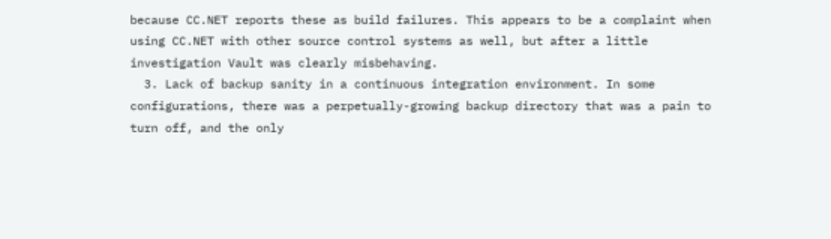because CC.NET reports these as build failures. This appears to be a complaint when using CC.NET with other source control systems as well, but after a little investigation Vault was clearly misbehaving.
  3. Lack of backup sanity in a continuous integration environment. In some configurations, there was a perpetually-growing backup directory that was a pain to turn off, and the only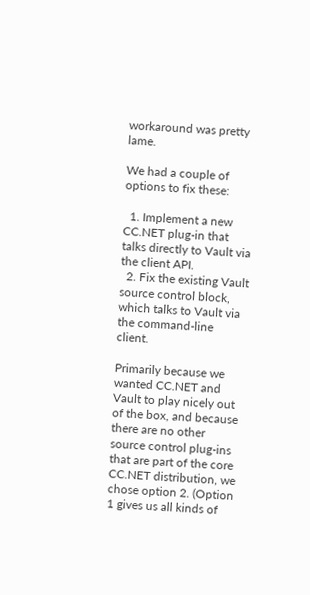workaround was pretty lame.

We had a couple of options to fix these:

  1. Implement a new CC.NET plug-in that talks directly to Vault via the client API.
  2. Fix the existing Vault source control block, which talks to Vault via the command-line client.

Primarily because we wanted CC.NET and Vault to play nicely out of the box, and because there are no other source control plug-ins that are part of the core CC.NET distribution, we chose option 2. (Option 1 gives us all kinds of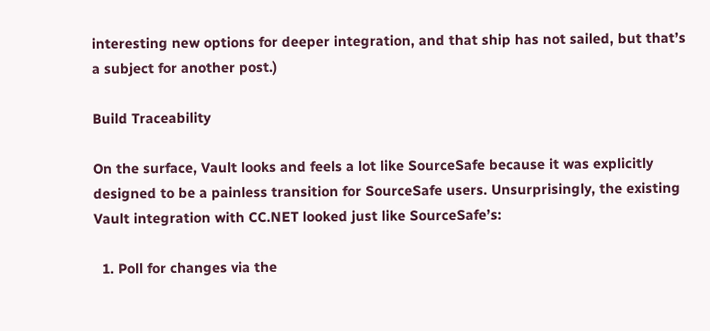interesting new options for deeper integration, and that ship has not sailed, but that’s a subject for another post.)

Build Traceability

On the surface, Vault looks and feels a lot like SourceSafe because it was explicitly designed to be a painless transition for SourceSafe users. Unsurprisingly, the existing Vault integration with CC.NET looked just like SourceSafe’s:

  1. Poll for changes via the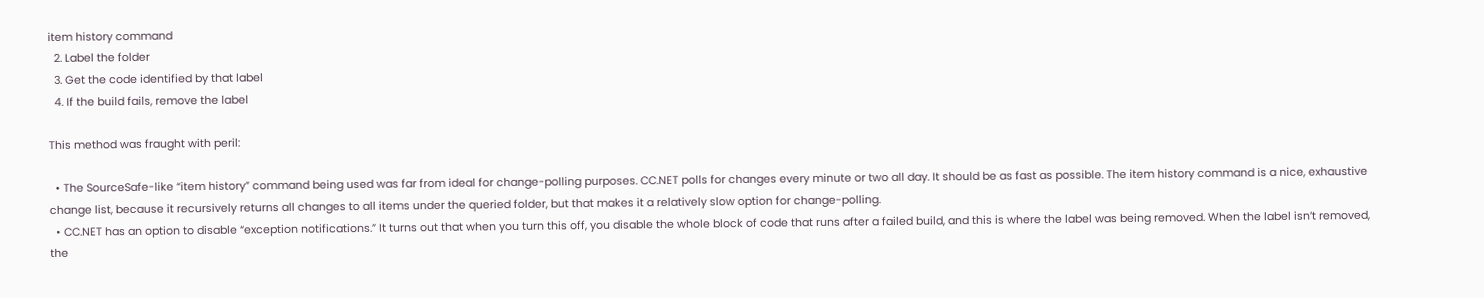item history command
  2. Label the folder
  3. Get the code identified by that label
  4. If the build fails, remove the label

This method was fraught with peril:

  • The SourceSafe-like “item history” command being used was far from ideal for change-polling purposes. CC.NET polls for changes every minute or two all day. It should be as fast as possible. The item history command is a nice, exhaustive change list, because it recursively returns all changes to all items under the queried folder, but that makes it a relatively slow option for change-polling.
  • CC.NET has an option to disable “exception notifications.” It turns out that when you turn this off, you disable the whole block of code that runs after a failed build, and this is where the label was being removed. When the label isn’t removed, the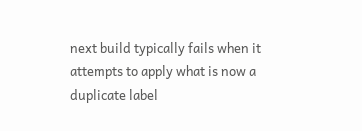next build typically fails when it attempts to apply what is now a duplicate label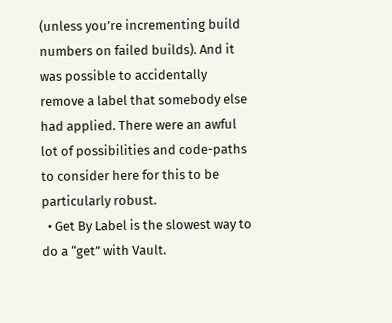(unless you’re incrementing build numbers on failed builds). And it was possible to accidentally remove a label that somebody else had applied. There were an awful lot of possibilities and code-paths to consider here for this to be particularly robust.
  • Get By Label is the slowest way to do a “get” with Vault.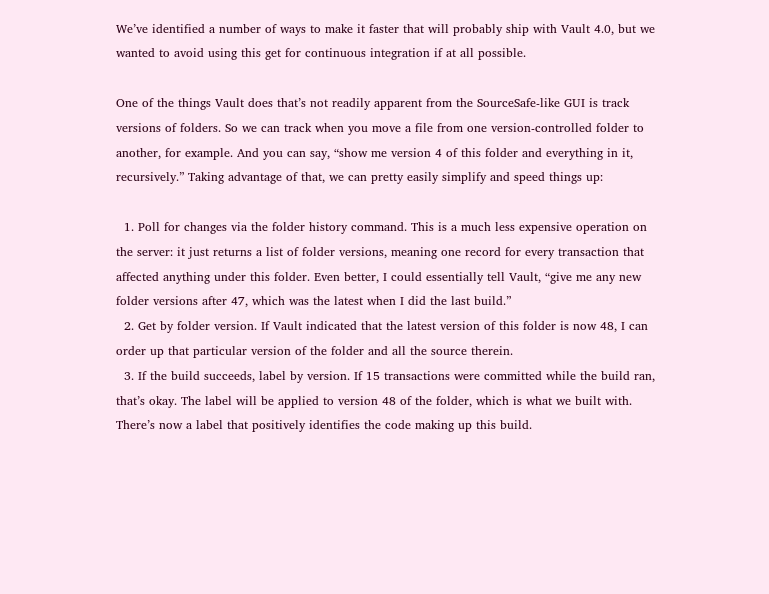We’ve identified a number of ways to make it faster that will probably ship with Vault 4.0, but we wanted to avoid using this get for continuous integration if at all possible.

One of the things Vault does that’s not readily apparent from the SourceSafe-like GUI is track versions of folders. So we can track when you move a file from one version-controlled folder to another, for example. And you can say, “show me version 4 of this folder and everything in it, recursively.” Taking advantage of that, we can pretty easily simplify and speed things up:

  1. Poll for changes via the folder history command. This is a much less expensive operation on the server: it just returns a list of folder versions, meaning one record for every transaction that affected anything under this folder. Even better, I could essentially tell Vault, “give me any new folder versions after 47, which was the latest when I did the last build.”
  2. Get by folder version. If Vault indicated that the latest version of this folder is now 48, I can order up that particular version of the folder and all the source therein.
  3. If the build succeeds, label by version. If 15 transactions were committed while the build ran, that’s okay. The label will be applied to version 48 of the folder, which is what we built with. There’s now a label that positively identifies the code making up this build.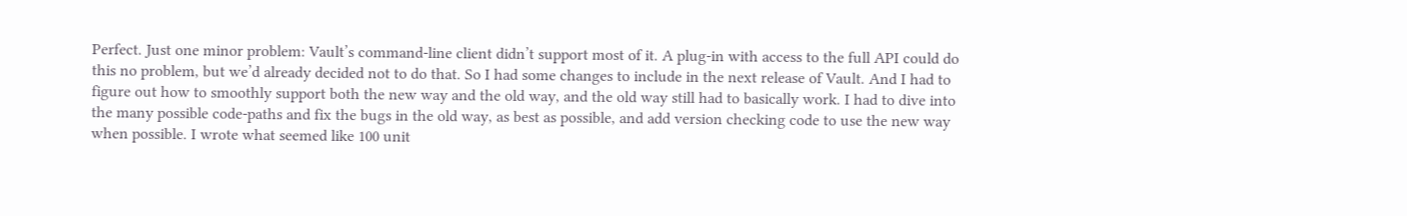Perfect. Just one minor problem: Vault’s command-line client didn’t support most of it. A plug-in with access to the full API could do this no problem, but we’d already decided not to do that. So I had some changes to include in the next release of Vault. And I had to figure out how to smoothly support both the new way and the old way, and the old way still had to basically work. I had to dive into the many possible code-paths and fix the bugs in the old way, as best as possible, and add version checking code to use the new way when possible. I wrote what seemed like 100 unit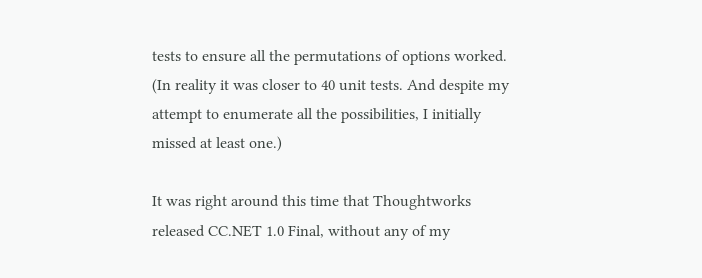tests to ensure all the permutations of options worked. (In reality it was closer to 40 unit tests. And despite my attempt to enumerate all the possibilities, I initially missed at least one.)

It was right around this time that Thoughtworks released CC.NET 1.0 Final, without any of my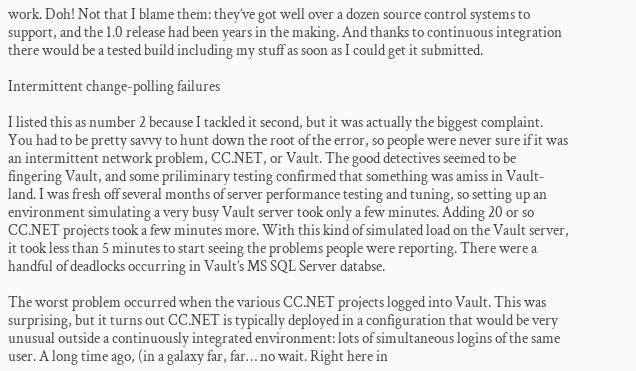work. Doh! Not that I blame them: they’ve got well over a dozen source control systems to support, and the 1.0 release had been years in the making. And thanks to continuous integration there would be a tested build including my stuff as soon as I could get it submitted.

Intermittent change-polling failures

I listed this as number 2 because I tackled it second, but it was actually the biggest complaint. You had to be pretty savvy to hunt down the root of the error, so people were never sure if it was an intermittent network problem, CC.NET, or Vault. The good detectives seemed to be fingering Vault, and some priliminary testing confirmed that something was amiss in Vault-land. I was fresh off several months of server performance testing and tuning, so setting up an environment simulating a very busy Vault server took only a few minutes. Adding 20 or so CC.NET projects took a few minutes more. With this kind of simulated load on the Vault server, it took less than 5 minutes to start seeing the problems people were reporting. There were a handful of deadlocks occurring in Vault’s MS SQL Server databse.

The worst problem occurred when the various CC.NET projects logged into Vault. This was surprising, but it turns out CC.NET is typically deployed in a configuration that would be very unusual outside a continuously integrated environment: lots of simultaneous logins of the same user. A long time ago, (in a galaxy far, far… no wait. Right here in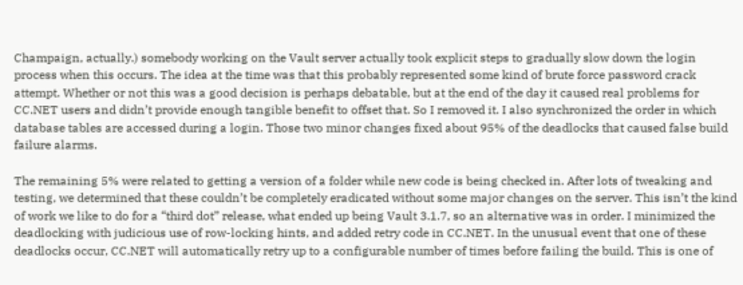Champaign, actually.) somebody working on the Vault server actually took explicit steps to gradually slow down the login process when this occurs. The idea at the time was that this probably represented some kind of brute force password crack attempt. Whether or not this was a good decision is perhaps debatable, but at the end of the day it caused real problems for CC.NET users and didn’t provide enough tangible benefit to offset that. So I removed it. I also synchronized the order in which database tables are accessed during a login. Those two minor changes fixed about 95% of the deadlocks that caused false build failure alarms.

The remaining 5% were related to getting a version of a folder while new code is being checked in. After lots of tweaking and testing, we determined that these couldn’t be completely eradicated without some major changes on the server. This isn’t the kind of work we like to do for a “third dot” release, what ended up being Vault 3.1.7, so an alternative was in order. I minimized the deadlocking with judicious use of row-locking hints, and added retry code in CC.NET. In the unusual event that one of these deadlocks occur, CC.NET will automatically retry up to a configurable number of times before failing the build. This is one of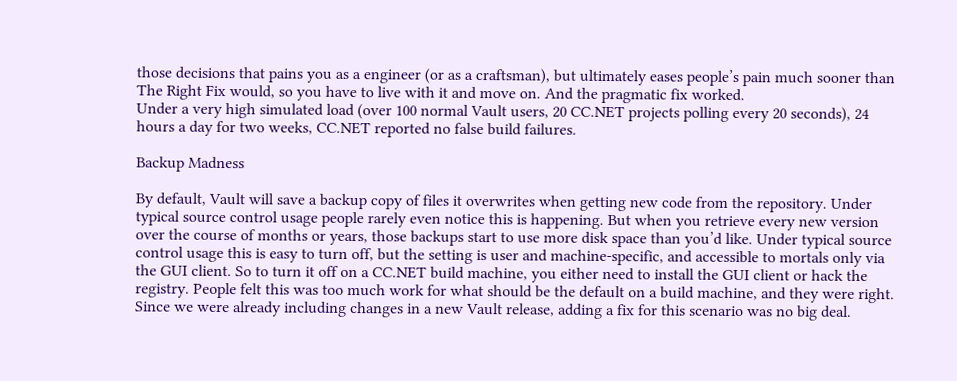those decisions that pains you as a engineer (or as a craftsman), but ultimately eases people’s pain much sooner than The Right Fix would, so you have to live with it and move on. And the pragmatic fix worked.
Under a very high simulated load (over 100 normal Vault users, 20 CC.NET projects polling every 20 seconds), 24 hours a day for two weeks, CC.NET reported no false build failures.

Backup Madness

By default, Vault will save a backup copy of files it overwrites when getting new code from the repository. Under typical source control usage people rarely even notice this is happening. But when you retrieve every new version over the course of months or years, those backups start to use more disk space than you’d like. Under typical source control usage this is easy to turn off, but the setting is user and machine-specific, and accessible to mortals only via the GUI client. So to turn it off on a CC.NET build machine, you either need to install the GUI client or hack the registry. People felt this was too much work for what should be the default on a build machine, and they were right. Since we were already including changes in a new Vault release, adding a fix for this scenario was no big deal.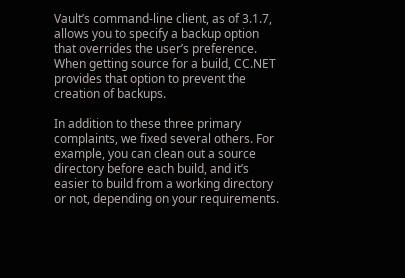Vault’s command-line client, as of 3.1.7, allows you to specify a backup option that overrides the user’s preference. When getting source for a build, CC.NET provides that option to prevent the creation of backups.

In addition to these three primary complaints, we fixed several others. For example, you can clean out a source directory before each build, and it’s easier to build from a working directory or not, depending on your requirements.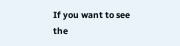If you want to see the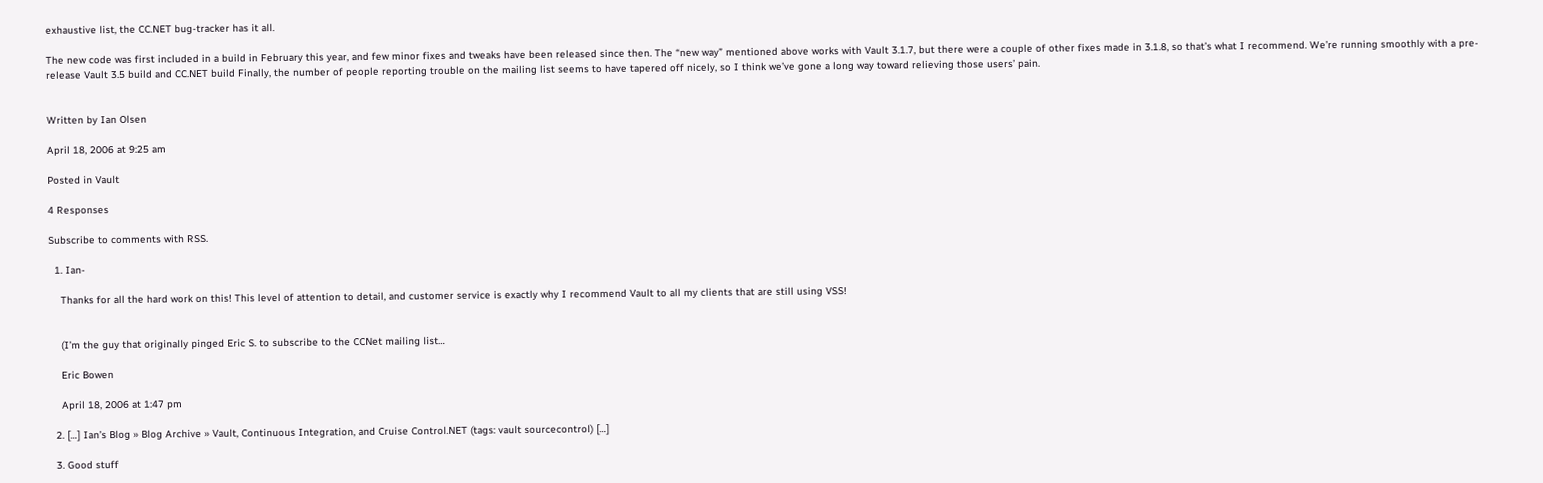exhaustive list, the CC.NET bug-tracker has it all.

The new code was first included in a build in February this year, and few minor fixes and tweaks have been released since then. The “new way” mentioned above works with Vault 3.1.7, but there were a couple of other fixes made in 3.1.8, so that’s what I recommend. We’re running smoothly with a pre-release Vault 3.5 build and CC.NET build Finally, the number of people reporting trouble on the mailing list seems to have tapered off nicely, so I think we’ve gone a long way toward relieving those users’ pain.


Written by Ian Olsen

April 18, 2006 at 9:25 am

Posted in Vault

4 Responses

Subscribe to comments with RSS.

  1. Ian-

    Thanks for all the hard work on this! This level of attention to detail, and customer service is exactly why I recommend Vault to all my clients that are still using VSS!


    (I’m the guy that originally pinged Eric S. to subscribe to the CCNet mailing list…

    Eric Bowen

    April 18, 2006 at 1:47 pm

  2. […] Ian’s Blog » Blog Archive » Vault, Continuous Integration, and Cruise Control.NET (tags: vault sourcecontrol) […]

  3. Good stuff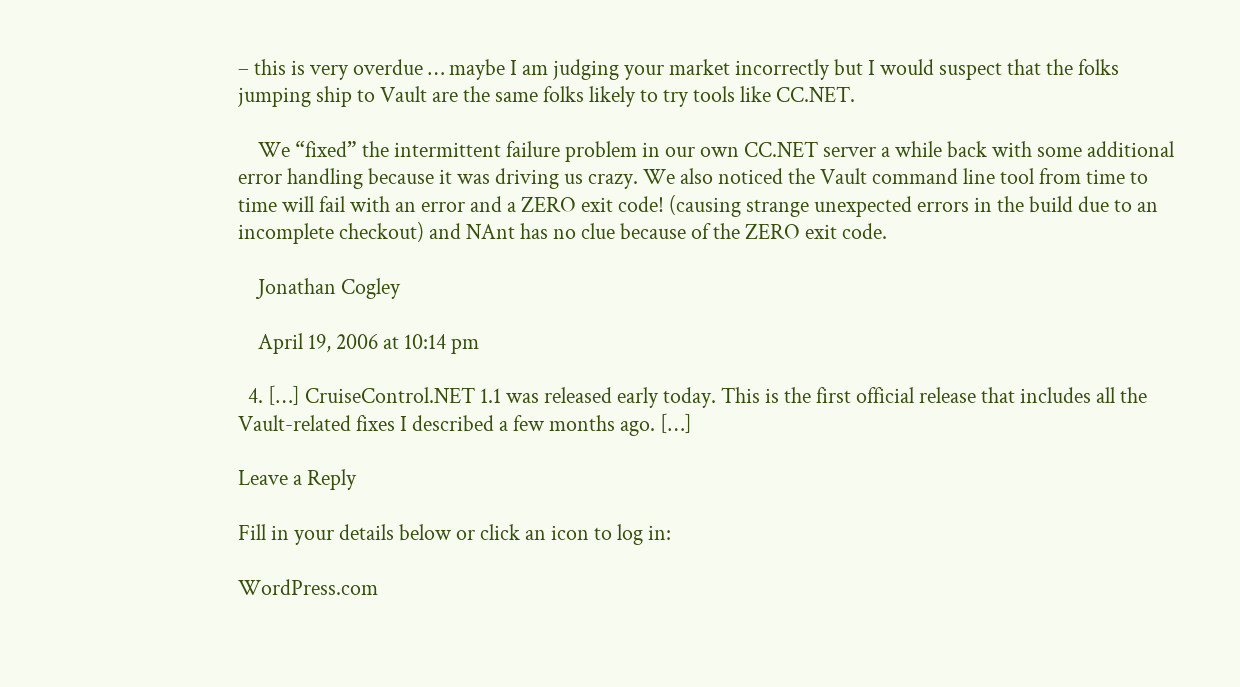– this is very overdue … maybe I am judging your market incorrectly but I would suspect that the folks jumping ship to Vault are the same folks likely to try tools like CC.NET.

    We “fixed” the intermittent failure problem in our own CC.NET server a while back with some additional error handling because it was driving us crazy. We also noticed the Vault command line tool from time to time will fail with an error and a ZERO exit code! (causing strange unexpected errors in the build due to an incomplete checkout) and NAnt has no clue because of the ZERO exit code.

    Jonathan Cogley

    April 19, 2006 at 10:14 pm

  4. […] CruiseControl.NET 1.1 was released early today. This is the first official release that includes all the Vault-related fixes I described a few months ago. […]

Leave a Reply

Fill in your details below or click an icon to log in:

WordPress.com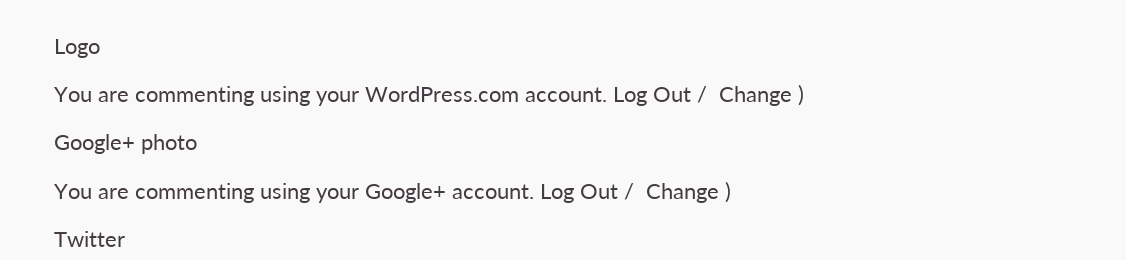Logo

You are commenting using your WordPress.com account. Log Out /  Change )

Google+ photo

You are commenting using your Google+ account. Log Out /  Change )

Twitter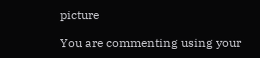picture

You are commenting using your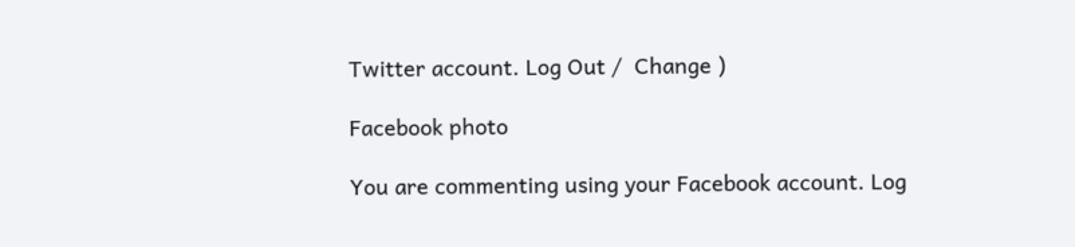Twitter account. Log Out /  Change )

Facebook photo

You are commenting using your Facebook account. Log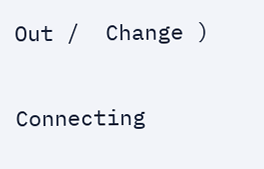Out /  Change )


Connecting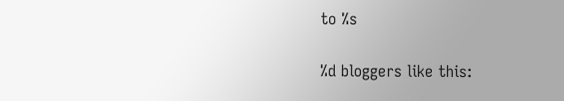to %s

%d bloggers like this: